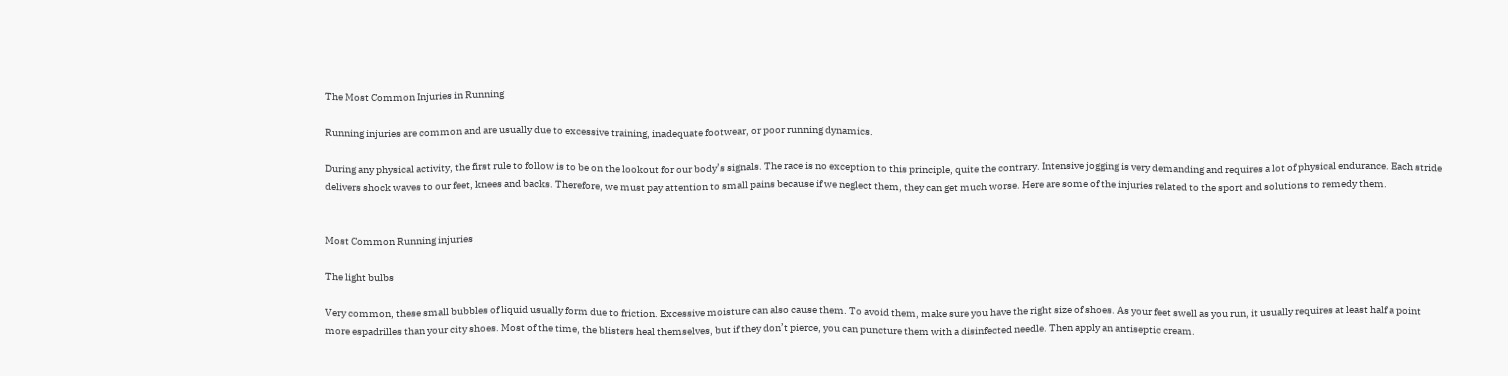The Most Common Injuries in Running

Running injuries are common and are usually due to excessive training, inadequate footwear, or poor running dynamics.

During any physical activity, the first rule to follow is to be on the lookout for our body’s signals. The race is no exception to this principle, quite the contrary. Intensive jogging is very demanding and requires a lot of physical endurance. Each stride delivers shock waves to our feet, knees and backs. Therefore, we must pay attention to small pains because if we neglect them, they can get much worse. Here are some of the injuries related to the sport and solutions to remedy them.


Most Common Running injuries

The light bulbs

Very common, these small bubbles of liquid usually form due to friction. Excessive moisture can also cause them. To avoid them, make sure you have the right size of shoes. As your feet swell as you run, it usually requires at least half a point more espadrilles than your city shoes. Most of the time, the blisters heal themselves, but if they don’t pierce, you can puncture them with a disinfected needle. Then apply an antiseptic cream.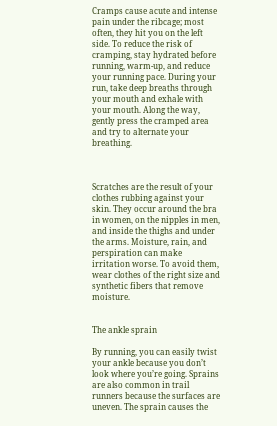Cramps cause acute and intense pain under the ribcage; most often, they hit you on the left side. To reduce the risk of cramping, stay hydrated before running, warm-up, and reduce your running pace. During your run, take deep breaths through your mouth and exhale with your mouth. Along the way, gently press the cramped area and try to alternate your breathing.



Scratches are the result of your clothes rubbing against your skin. They occur around the bra in women, on the nipples in men, and inside the thighs and under the arms. Moisture, rain, and perspiration can make irritation worse. To avoid them, wear clothes of the right size and synthetic fibers that remove moisture.


The ankle sprain

By running, you can easily twist your ankle because you don’t look where you’re going. Sprains are also common in trail runners because the surfaces are uneven. The sprain causes the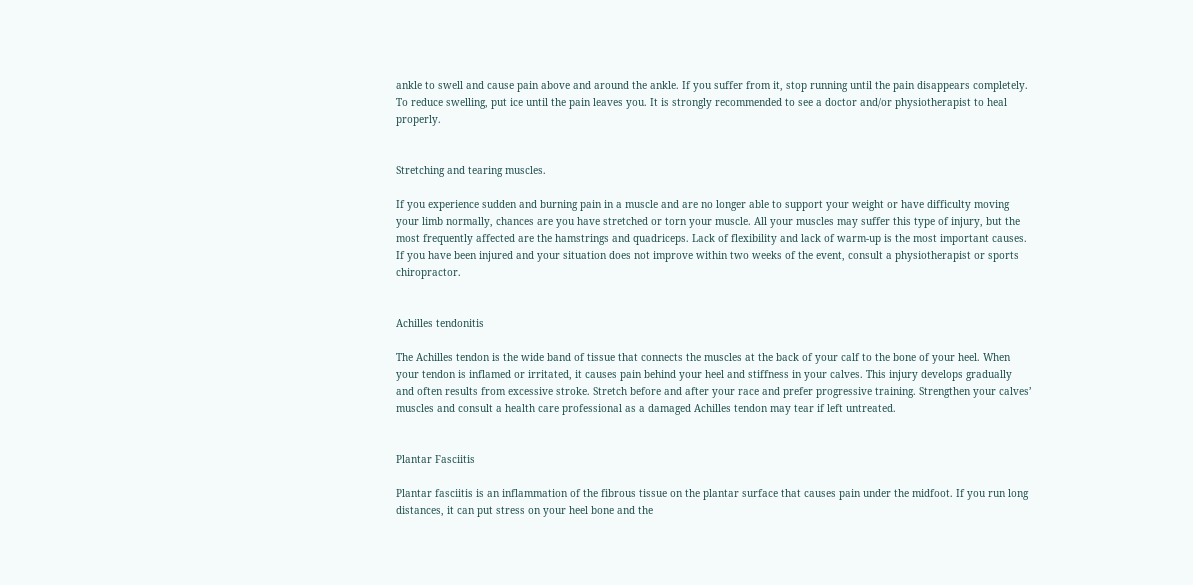ankle to swell and cause pain above and around the ankle. If you suffer from it, stop running until the pain disappears completely. To reduce swelling, put ice until the pain leaves you. It is strongly recommended to see a doctor and/or physiotherapist to heal properly.


Stretching and tearing muscles.

If you experience sudden and burning pain in a muscle and are no longer able to support your weight or have difficulty moving your limb normally, chances are you have stretched or torn your muscle. All your muscles may suffer this type of injury, but the most frequently affected are the hamstrings and quadriceps. Lack of flexibility and lack of warm-up is the most important causes. If you have been injured and your situation does not improve within two weeks of the event, consult a physiotherapist or sports chiropractor.


Achilles tendonitis

The Achilles tendon is the wide band of tissue that connects the muscles at the back of your calf to the bone of your heel. When your tendon is inflamed or irritated, it causes pain behind your heel and stiffness in your calves. This injury develops gradually and often results from excessive stroke. Stretch before and after your race and prefer progressive training. Strengthen your calves’ muscles and consult a health care professional as a damaged Achilles tendon may tear if left untreated.


Plantar Fasciitis

Plantar fasciitis is an inflammation of the fibrous tissue on the plantar surface that causes pain under the midfoot. If you run long distances, it can put stress on your heel bone and the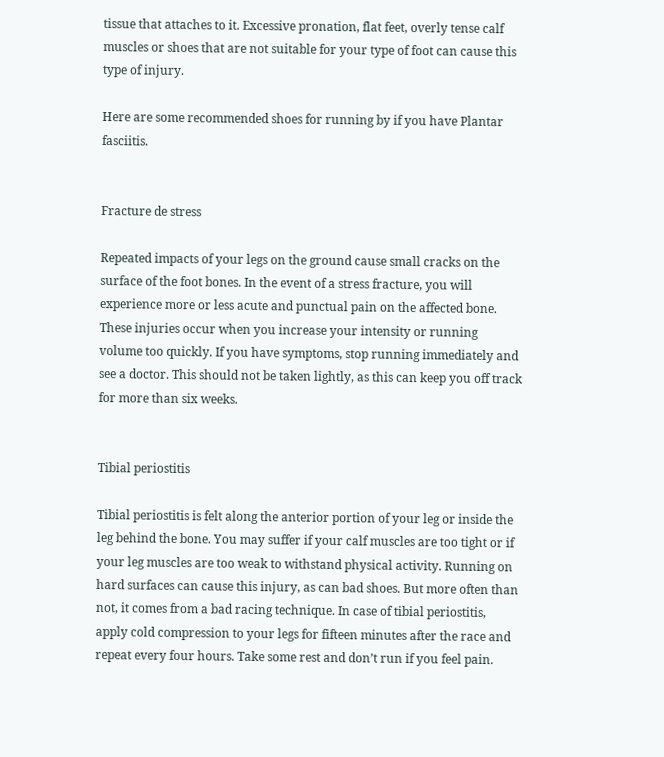tissue that attaches to it. Excessive pronation, flat feet, overly tense calf muscles or shoes that are not suitable for your type of foot can cause this type of injury.

Here are some recommended shoes for running by if you have Plantar fasciitis.


Fracture de stress

Repeated impacts of your legs on the ground cause small cracks on the surface of the foot bones. In the event of a stress fracture, you will experience more or less acute and punctual pain on the affected bone. These injuries occur when you increase your intensity or running volume too quickly. If you have symptoms, stop running immediately and see a doctor. This should not be taken lightly, as this can keep you off track for more than six weeks.


Tibial periostitis

Tibial periostitis is felt along the anterior portion of your leg or inside the leg behind the bone. You may suffer if your calf muscles are too tight or if your leg muscles are too weak to withstand physical activity. Running on hard surfaces can cause this injury, as can bad shoes. But more often than not, it comes from a bad racing technique. In case of tibial periostitis, apply cold compression to your legs for fifteen minutes after the race and repeat every four hours. Take some rest and don’t run if you feel pain.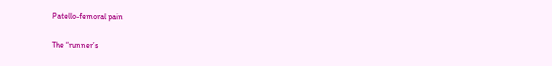Patello-femoral pain

The “runner’s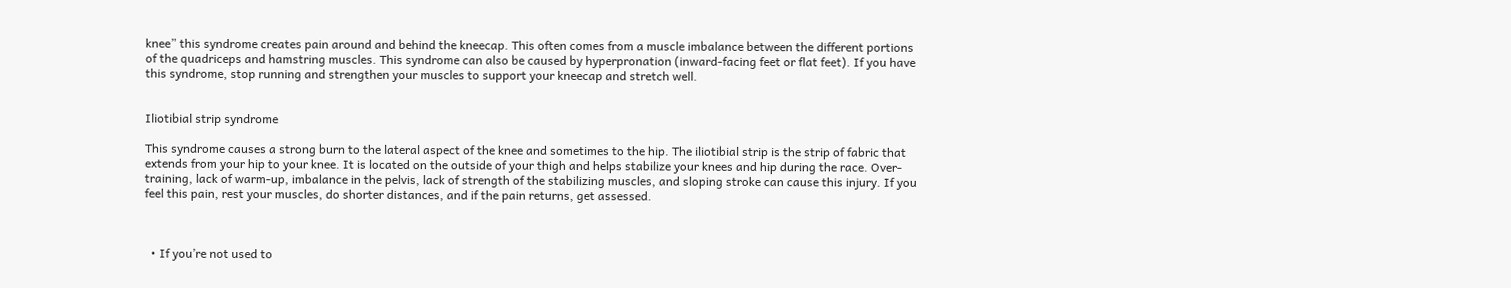knee” this syndrome creates pain around and behind the kneecap. This often comes from a muscle imbalance between the different portions of the quadriceps and hamstring muscles. This syndrome can also be caused by hyperpronation (inward-facing feet or flat feet). If you have this syndrome, stop running and strengthen your muscles to support your kneecap and stretch well.


Iliotibial strip syndrome

This syndrome causes a strong burn to the lateral aspect of the knee and sometimes to the hip. The iliotibial strip is the strip of fabric that extends from your hip to your knee. It is located on the outside of your thigh and helps stabilize your knees and hip during the race. Over-training, lack of warm-up, imbalance in the pelvis, lack of strength of the stabilizing muscles, and sloping stroke can cause this injury. If you feel this pain, rest your muscles, do shorter distances, and if the pain returns, get assessed.



  • If you’re not used to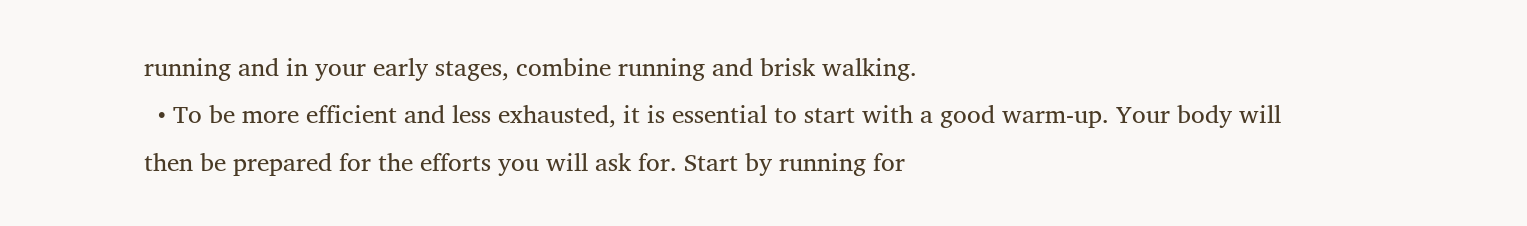running and in your early stages, combine running and brisk walking.
  • To be more efficient and less exhausted, it is essential to start with a good warm-up. Your body will then be prepared for the efforts you will ask for. Start by running for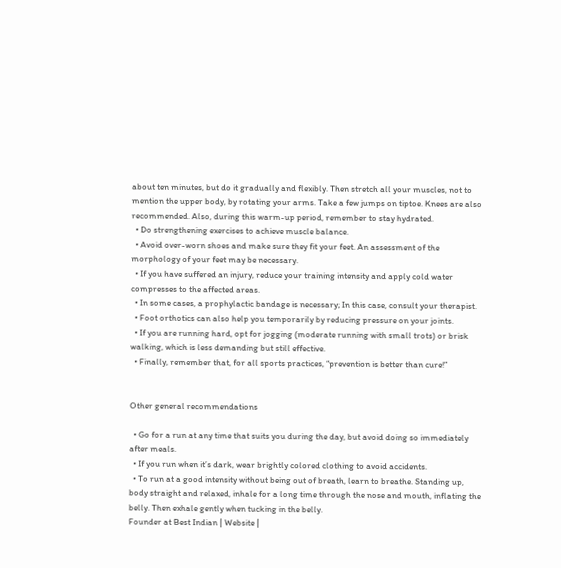about ten minutes, but do it gradually and flexibly. Then stretch all your muscles, not to mention the upper body, by rotating your arms. Take a few jumps on tiptoe. Knees are also recommended. Also, during this warm-up period, remember to stay hydrated.
  • Do strengthening exercises to achieve muscle balance.
  • Avoid over-worn shoes and make sure they fit your feet. An assessment of the morphology of your feet may be necessary.
  • If you have suffered an injury, reduce your training intensity and apply cold water compresses to the affected areas.
  • In some cases, a prophylactic bandage is necessary; In this case, consult your therapist.
  • Foot orthotics can also help you temporarily by reducing pressure on your joints.
  • If you are running hard, opt for jogging (moderate running with small trots) or brisk walking, which is less demanding but still effective.
  • Finally, remember that, for all sports practices, “prevention is better than cure!”


Other general recommendations

  • Go for a run at any time that suits you during the day, but avoid doing so immediately after meals.
  • If you run when it’s dark, wear brightly colored clothing to avoid accidents.
  • To run at a good intensity without being out of breath, learn to breathe. Standing up, body straight and relaxed, inhale for a long time through the nose and mouth, inflating the belly. Then exhale gently when tucking in the belly.
Founder at Best Indian | Website |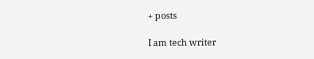+ posts

I am tech writer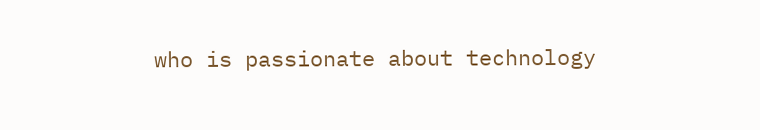who is passionate about technology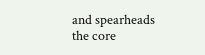and spearheads the core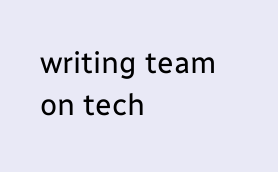writing team on tech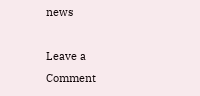news

Leave a Comment